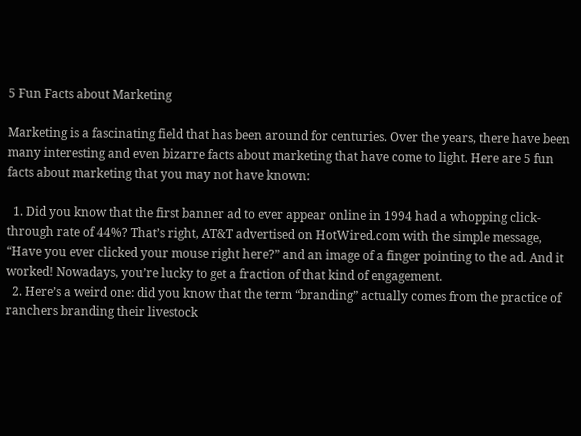5 Fun Facts about Marketing

Marketing is a fascinating field that has been around for centuries. Over the years, there have been many interesting and even bizarre facts about marketing that have come to light. Here are 5 fun facts about marketing that you may not have known:

  1. Did you know that the first banner ad to ever appear online in 1994 had a whopping click-through rate of 44%? That’s right, AT&T advertised on HotWired.com with the simple message, “Have you ever clicked your mouse right here?” and an image of a finger pointing to the ad. And it worked! Nowadays, you’re lucky to get a fraction of that kind of engagement.
  2. Here’s a weird one: did you know that the term “branding” actually comes from the practice of ranchers branding their livestock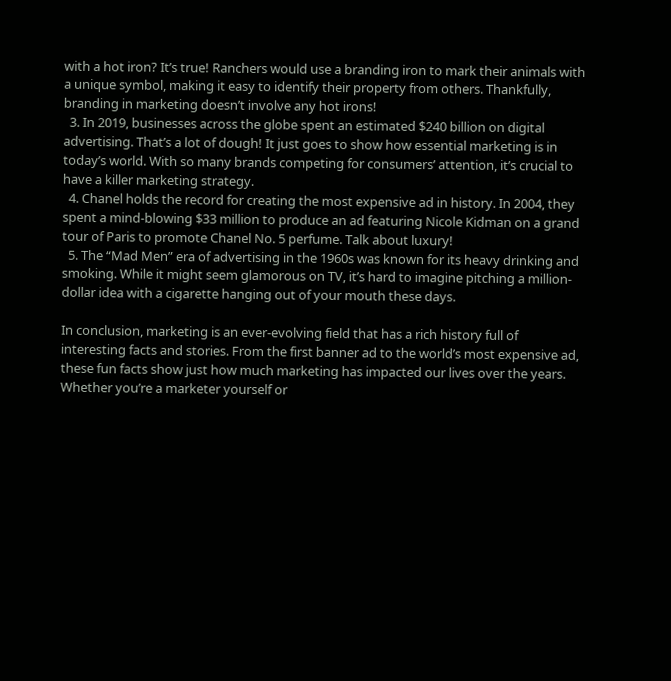with a hot iron? It’s true! Ranchers would use a branding iron to mark their animals with a unique symbol, making it easy to identify their property from others. Thankfully, branding in marketing doesn’t involve any hot irons!
  3. In 2019, businesses across the globe spent an estimated $240 billion on digital advertising. That’s a lot of dough! It just goes to show how essential marketing is in today’s world. With so many brands competing for consumers’ attention, it’s crucial to have a killer marketing strategy.
  4. Chanel holds the record for creating the most expensive ad in history. In 2004, they spent a mind-blowing $33 million to produce an ad featuring Nicole Kidman on a grand tour of Paris to promote Chanel No. 5 perfume. Talk about luxury!
  5. The “Mad Men” era of advertising in the 1960s was known for its heavy drinking and smoking. While it might seem glamorous on TV, it’s hard to imagine pitching a million-dollar idea with a cigarette hanging out of your mouth these days.

In conclusion, marketing is an ever-evolving field that has a rich history full of interesting facts and stories. From the first banner ad to the world’s most expensive ad, these fun facts show just how much marketing has impacted our lives over the years. Whether you’re a marketer yourself or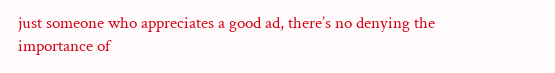just someone who appreciates a good ad, there’s no denying the importance of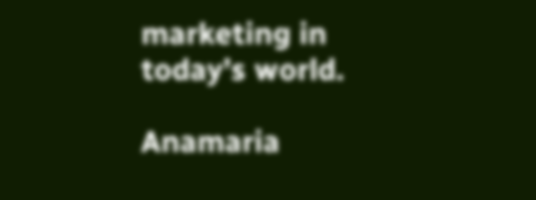marketing in today’s world.

Anamaria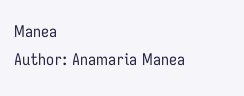Manea
Author: Anamaria Manea